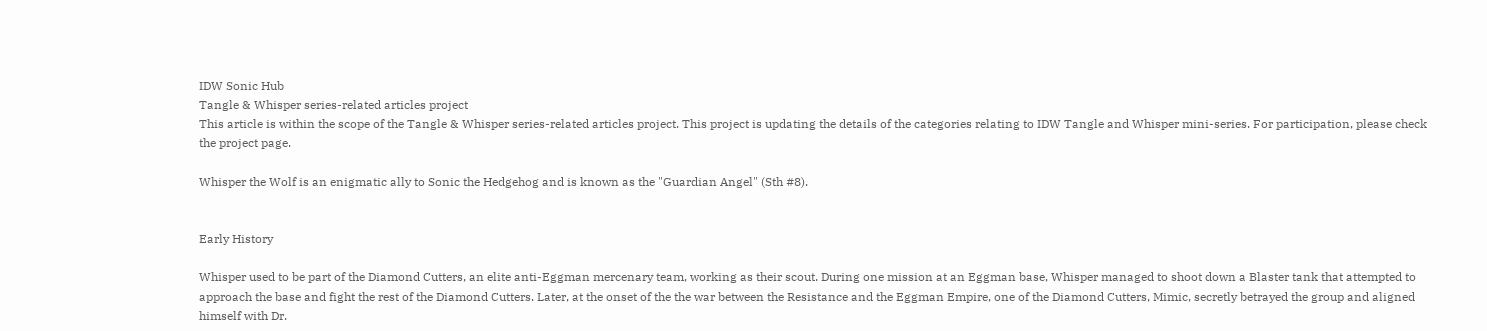IDW Sonic Hub
Tangle & Whisper series-related articles project
This article is within the scope of the Tangle & Whisper series-related articles project. This project is updating the details of the categories relating to IDW Tangle and Whisper mini-series. For participation, please check the project page.

Whisper the Wolf is an enigmatic ally to Sonic the Hedgehog and is known as the "Guardian Angel" (Sth #8).


Early History

Whisper used to be part of the Diamond Cutters, an elite anti-Eggman mercenary team, working as their scout. During one mission at an Eggman base, Whisper managed to shoot down a Blaster tank that attempted to approach the base and fight the rest of the Diamond Cutters. Later, at the onset of the the war between the Resistance and the Eggman Empire, one of the Diamond Cutters, Mimic, secretly betrayed the group and aligned himself with Dr.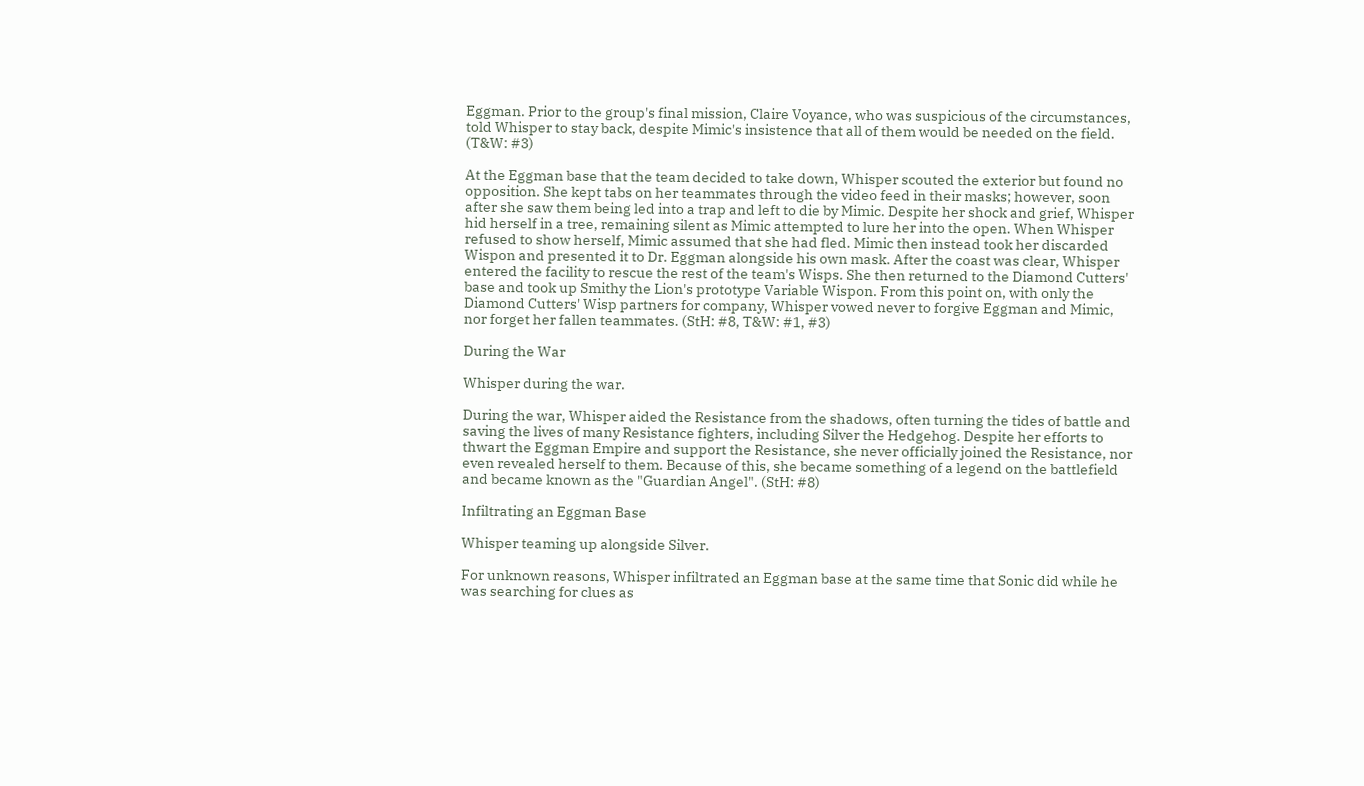Eggman. Prior to the group's final mission, Claire Voyance, who was suspicious of the circumstances, told Whisper to stay back, despite Mimic's insistence that all of them would be needed on the field. (T&W: #3)

At the Eggman base that the team decided to take down, Whisper scouted the exterior but found no opposition. She kept tabs on her teammates through the video feed in their masks; however, soon after she saw them being led into a trap and left to die by Mimic. Despite her shock and grief, Whisper hid herself in a tree, remaining silent as Mimic attempted to lure her into the open. When Whisper refused to show herself, Mimic assumed that she had fled. Mimic then instead took her discarded Wispon and presented it to Dr. Eggman alongside his own mask. After the coast was clear, Whisper entered the facility to rescue the rest of the team's Wisps. She then returned to the Diamond Cutters' base and took up Smithy the Lion's prototype Variable Wispon. From this point on, with only the Diamond Cutters' Wisp partners for company, Whisper vowed never to forgive Eggman and Mimic, nor forget her fallen teammates. (StH: #8, T&W: #1, #3)

During the War

Whisper during the war.

During the war, Whisper aided the Resistance from the shadows, often turning the tides of battle and saving the lives of many Resistance fighters, including Silver the Hedgehog. Despite her efforts to thwart the Eggman Empire and support the Resistance, she never officially joined the Resistance, nor even revealed herself to them. Because of this, she became something of a legend on the battlefield and became known as the "Guardian Angel". (StH: #8)

Infiltrating an Eggman Base

Whisper teaming up alongside Silver.

For unknown reasons, Whisper infiltrated an Eggman base at the same time that Sonic did while he was searching for clues as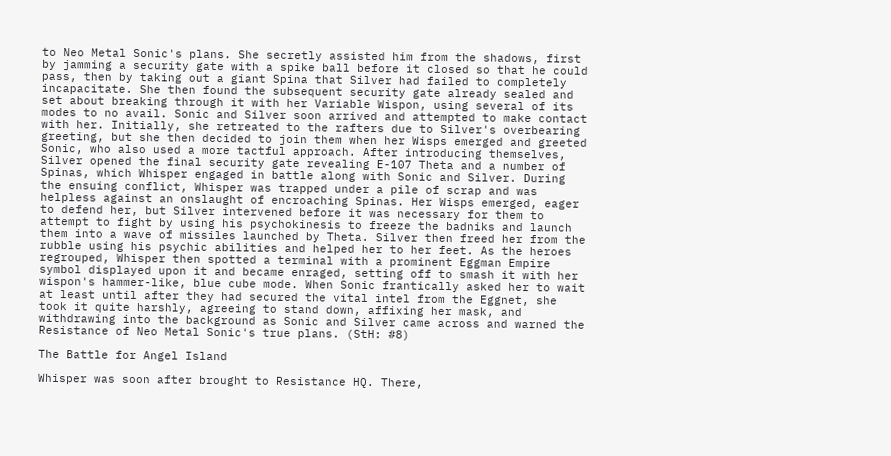to Neo Metal Sonic's plans. She secretly assisted him from the shadows, first by jamming a security gate with a spike ball before it closed so that he could pass, then by taking out a giant Spina that Silver had failed to completely incapacitate. She then found the subsequent security gate already sealed and set about breaking through it with her Variable Wispon, using several of its modes to no avail. Sonic and Silver soon arrived and attempted to make contact with her. Initially, she retreated to the rafters due to Silver's overbearing greeting, but she then decided to join them when her Wisps emerged and greeted Sonic, who also used a more tactful approach. After introducing themselves, Silver opened the final security gate revealing E-107 Theta and a number of Spinas, which Whisper engaged in battle along with Sonic and Silver. During the ensuing conflict, Whisper was trapped under a pile of scrap and was helpless against an onslaught of encroaching Spinas. Her Wisps emerged, eager to defend her, but Silver intervened before it was necessary for them to attempt to fight by using his psychokinesis to freeze the badniks and launch them into a wave of missiles launched by Theta. Silver then freed her from the rubble using his psychic abilities and helped her to her feet. As the heroes regrouped, Whisper then spotted a terminal with a prominent Eggman Empire symbol displayed upon it and became enraged, setting off to smash it with her wispon's hammer-like, blue cube mode. When Sonic frantically asked her to wait at least until after they had secured the vital intel from the Eggnet, she took it quite harshly, agreeing to stand down, affixing her mask, and withdrawing into the background as Sonic and Silver came across and warned the Resistance of Neo Metal Sonic's true plans. (StH: #8)

The Battle for Angel Island

Whisper was soon after brought to Resistance HQ. There,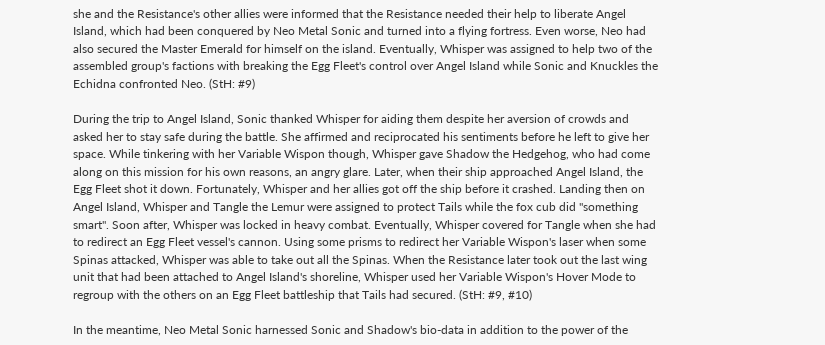she and the Resistance's other allies were informed that the Resistance needed their help to liberate Angel Island, which had been conquered by Neo Metal Sonic and turned into a flying fortress. Even worse, Neo had also secured the Master Emerald for himself on the island. Eventually, Whisper was assigned to help two of the assembled group's factions with breaking the Egg Fleet's control over Angel Island while Sonic and Knuckles the Echidna confronted Neo. (StH: #9)

During the trip to Angel Island, Sonic thanked Whisper for aiding them despite her aversion of crowds and asked her to stay safe during the battle. She affirmed and reciprocated his sentiments before he left to give her space. While tinkering with her Variable Wispon though, Whisper gave Shadow the Hedgehog, who had come along on this mission for his own reasons, an angry glare. Later, when their ship approached Angel Island, the Egg Fleet shot it down. Fortunately, Whisper and her allies got off the ship before it crashed. Landing then on Angel Island, Whisper and Tangle the Lemur were assigned to protect Tails while the fox cub did "something smart". Soon after, Whisper was locked in heavy combat. Eventually, Whisper covered for Tangle when she had to redirect an Egg Fleet vessel's cannon. Using some prisms to redirect her Variable Wispon's laser when some Spinas attacked, Whisper was able to take out all the Spinas. When the Resistance later took out the last wing unit that had been attached to Angel Island's shoreline, Whisper used her Variable Wispon's Hover Mode to regroup with the others on an Egg Fleet battleship that Tails had secured. (StH: #9, #10)

In the meantime, Neo Metal Sonic harnessed Sonic and Shadow's bio-data in addition to the power of the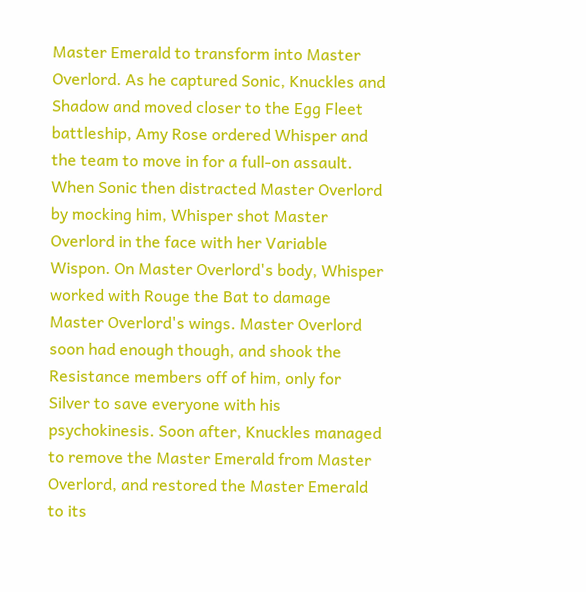Master Emerald to transform into Master Overlord. As he captured Sonic, Knuckles and Shadow and moved closer to the Egg Fleet battleship, Amy Rose ordered Whisper and the team to move in for a full-on assault. When Sonic then distracted Master Overlord by mocking him, Whisper shot Master Overlord in the face with her Variable Wispon. On Master Overlord's body, Whisper worked with Rouge the Bat to damage Master Overlord's wings. Master Overlord soon had enough though, and shook the Resistance members off of him, only for Silver to save everyone with his psychokinesis. Soon after, Knuckles managed to remove the Master Emerald from Master Overlord, and restored the Master Emerald to its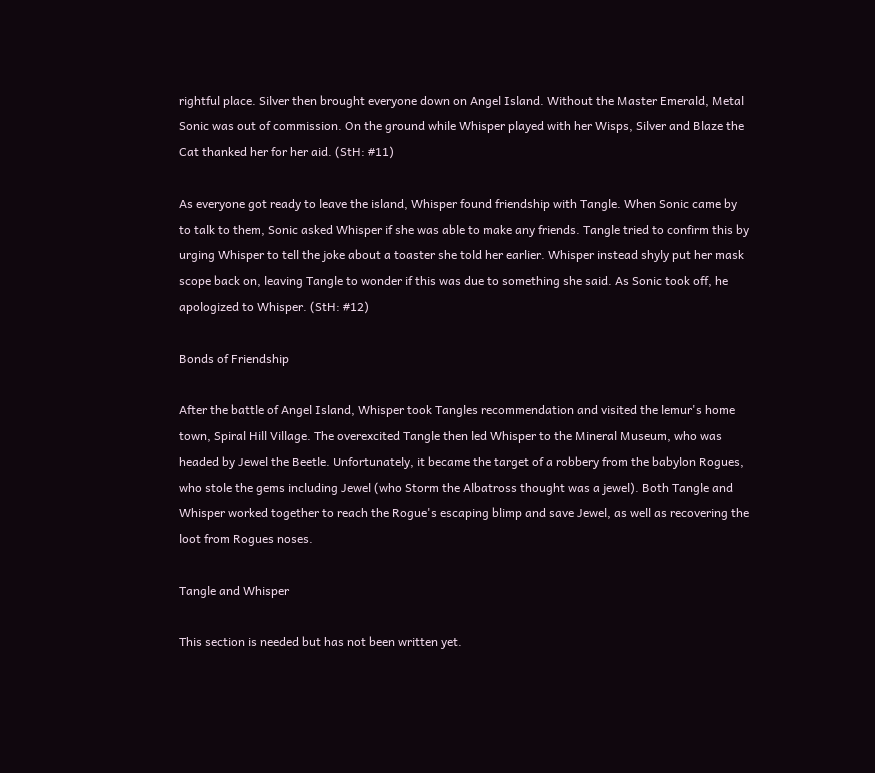rightful place. Silver then brought everyone down on Angel Island. Without the Master Emerald, Metal Sonic was out of commission. On the ground while Whisper played with her Wisps, Silver and Blaze the Cat thanked her for her aid. (StH: #11)

As everyone got ready to leave the island, Whisper found friendship with Tangle. When Sonic came by to talk to them, Sonic asked Whisper if she was able to make any friends. Tangle tried to confirm this by urging Whisper to tell the joke about a toaster she told her earlier. Whisper instead shyly put her mask scope back on, leaving Tangle to wonder if this was due to something she said. As Sonic took off, he apologized to Whisper. (StH: #12)

Bonds of Friendship

After the battle of Angel Island, Whisper took Tangles recommendation and visited the lemur's home town, Spiral Hill Village. The overexcited Tangle then led Whisper to the Mineral Museum, who was headed by Jewel the Beetle. Unfortunately, it became the target of a robbery from the babylon Rogues, who stole the gems including Jewel (who Storm the Albatross thought was a jewel). Both Tangle and Whisper worked together to reach the Rogue's escaping blimp and save Jewel, as well as recovering the loot from Rogues noses.

Tangle and Whisper

This section is needed but has not been written yet.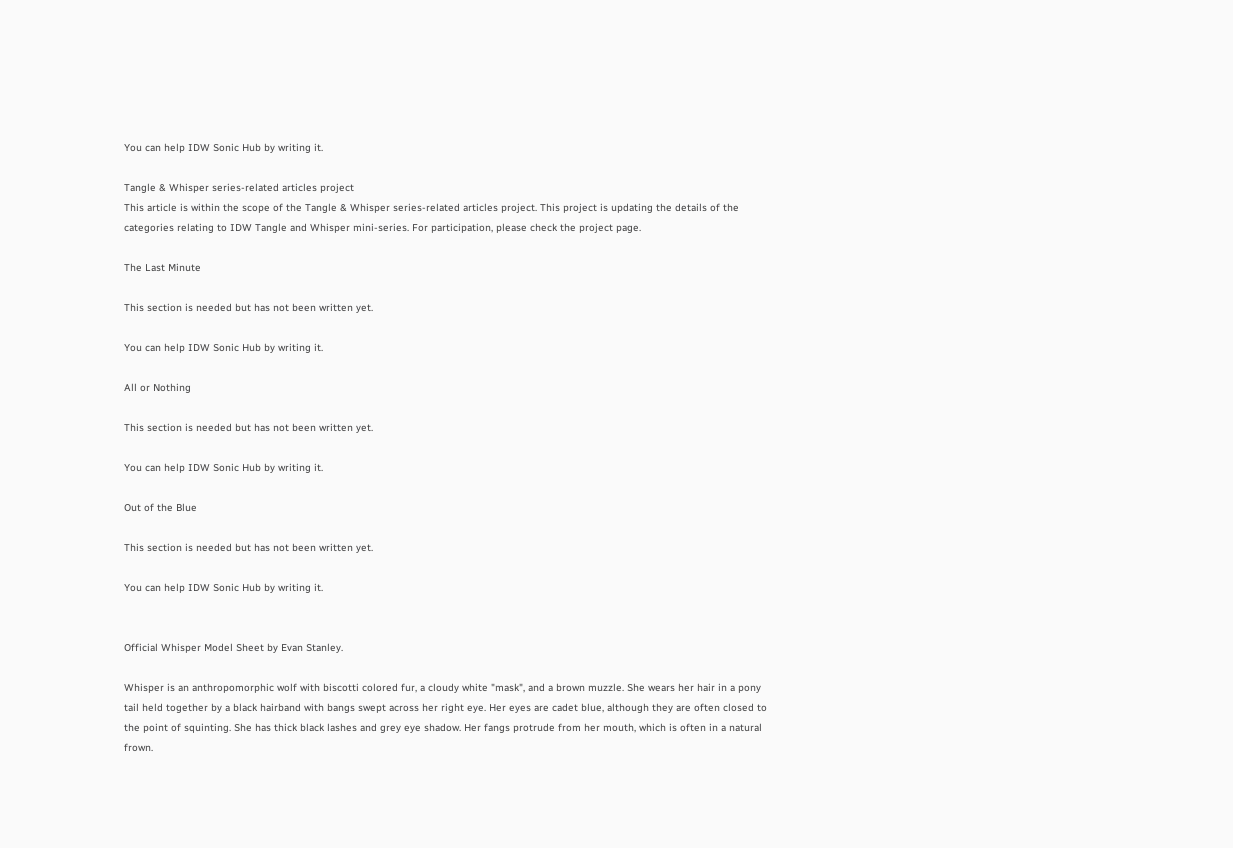You can help IDW Sonic Hub by writing it.

Tangle & Whisper series-related articles project
This article is within the scope of the Tangle & Whisper series-related articles project. This project is updating the details of the categories relating to IDW Tangle and Whisper mini-series. For participation, please check the project page.

The Last Minute

This section is needed but has not been written yet.

You can help IDW Sonic Hub by writing it.

All or Nothing

This section is needed but has not been written yet.

You can help IDW Sonic Hub by writing it.

Out of the Blue

This section is needed but has not been written yet.

You can help IDW Sonic Hub by writing it.


Official Whisper Model Sheet by Evan Stanley.

Whisper is an anthropomorphic wolf with biscotti colored fur, a cloudy white "mask", and a brown muzzle. She wears her hair in a pony tail held together by a black hairband with bangs swept across her right eye. Her eyes are cadet blue, although they are often closed to the point of squinting. She has thick black lashes and grey eye shadow. Her fangs protrude from her mouth, which is often in a natural frown.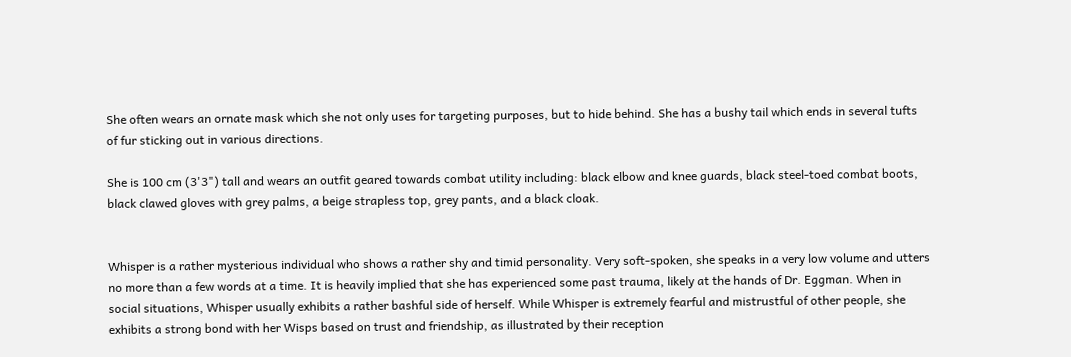She often wears an ornate mask which she not only uses for targeting purposes, but to hide behind. She has a bushy tail which ends in several tufts of fur sticking out in various directions.

She is 100 cm (3'3") tall and wears an outfit geared towards combat utility including: black elbow and knee guards, black steel-toed combat boots, black clawed gloves with grey palms, a beige strapless top, grey pants, and a black cloak.


Whisper is a rather mysterious individual who shows a rather shy and timid personality. Very soft-spoken, she speaks in a very low volume and utters no more than a few words at a time. It is heavily implied that she has experienced some past trauma, likely at the hands of Dr. Eggman. When in social situations, Whisper usually exhibits a rather bashful side of herself. While Whisper is extremely fearful and mistrustful of other people, she exhibits a strong bond with her Wisps based on trust and friendship, as illustrated by their reception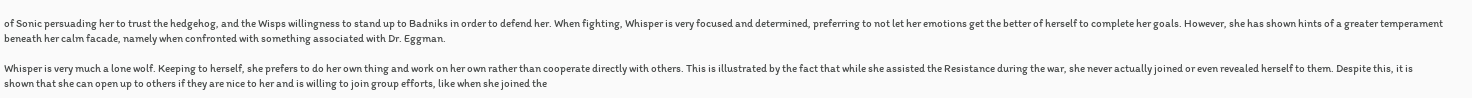of Sonic persuading her to trust the hedgehog, and the Wisps willingness to stand up to Badniks in order to defend her. When fighting, Whisper is very focused and determined, preferring to not let her emotions get the better of herself to complete her goals. However, she has shown hints of a greater temperament beneath her calm facade, namely when confronted with something associated with Dr. Eggman.

Whisper is very much a lone wolf. Keeping to herself, she prefers to do her own thing and work on her own rather than cooperate directly with others. This is illustrated by the fact that while she assisted the Resistance during the war, she never actually joined or even revealed herself to them. Despite this, it is shown that she can open up to others if they are nice to her and is willing to join group efforts, like when she joined the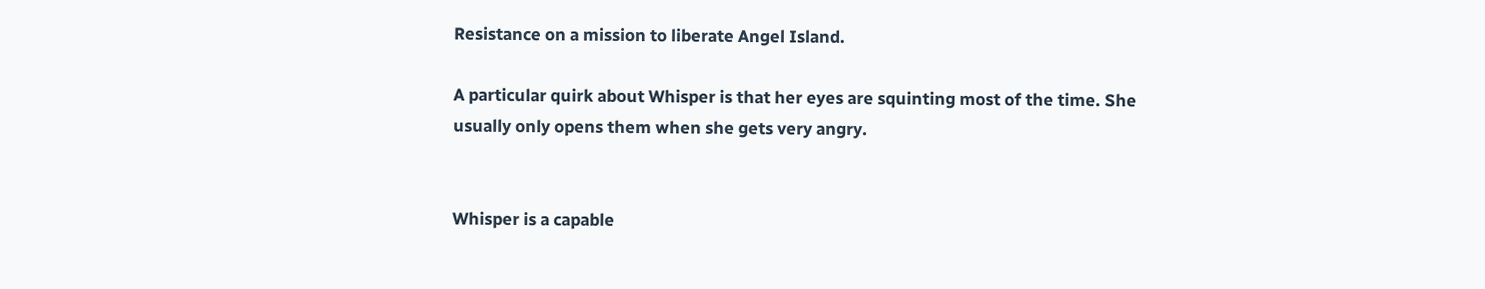Resistance on a mission to liberate Angel Island.

A particular quirk about Whisper is that her eyes are squinting most of the time. She usually only opens them when she gets very angry.


Whisper is a capable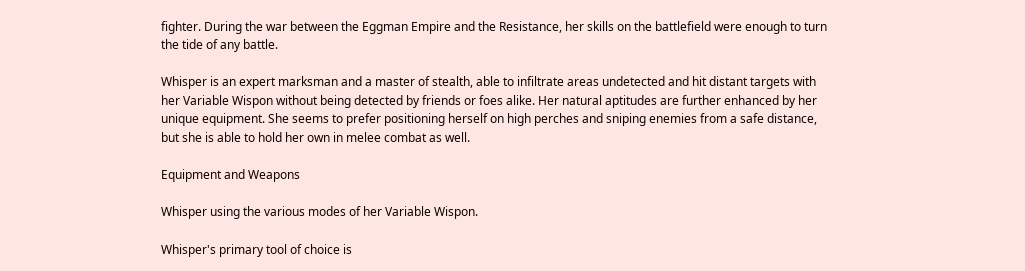fighter. During the war between the Eggman Empire and the Resistance, her skills on the battlefield were enough to turn the tide of any battle.

Whisper is an expert marksman and a master of stealth, able to infiltrate areas undetected and hit distant targets with her Variable Wispon without being detected by friends or foes alike. Her natural aptitudes are further enhanced by her unique equipment. She seems to prefer positioning herself on high perches and sniping enemies from a safe distance, but she is able to hold her own in melee combat as well.

Equipment and Weapons

Whisper using the various modes of her Variable Wispon.

Whisper's primary tool of choice is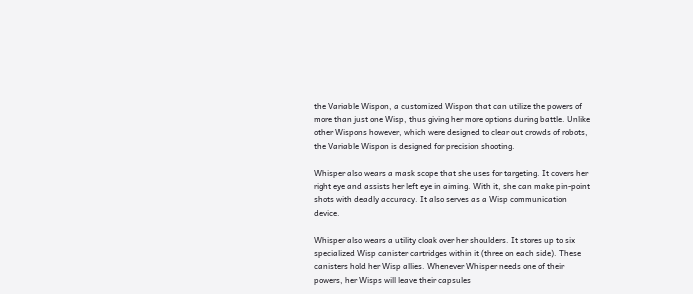the Variable Wispon, a customized Wispon that can utilize the powers of more than just one Wisp, thus giving her more options during battle. Unlike other Wispons however, which were designed to clear out crowds of robots, the Variable Wispon is designed for precision shooting.

Whisper also wears a mask scope that she uses for targeting. It covers her right eye and assists her left eye in aiming. With it, she can make pin-point shots with deadly accuracy. It also serves as a Wisp communication device.

Whisper also wears a utility cloak over her shoulders. It stores up to six specialized Wisp canister cartridges within it (three on each side). These canisters hold her Wisp allies. Whenever Whisper needs one of their powers, her Wisps will leave their capsules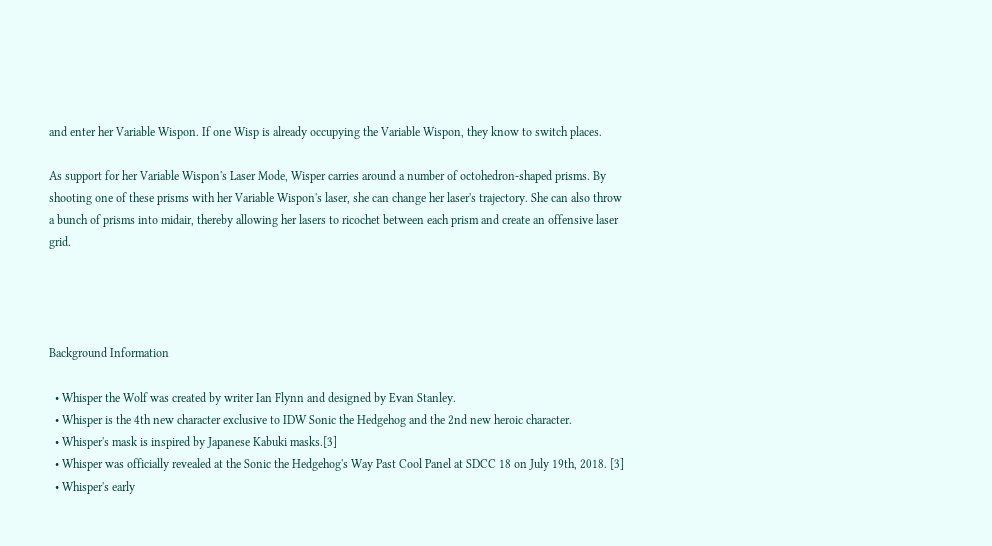and enter her Variable Wispon. If one Wisp is already occupying the Variable Wispon, they know to switch places.

As support for her Variable Wispon's Laser Mode, Wisper carries around a number of octohedron-shaped prisms. By shooting one of these prisms with her Variable Wispon's laser, she can change her laser's trajectory. She can also throw a bunch of prisms into midair, thereby allowing her lasers to ricochet between each prism and create an offensive laser grid.




Background Information

  • Whisper the Wolf was created by writer Ian Flynn and designed by Evan Stanley.
  • Whisper is the 4th new character exclusive to IDW Sonic the Hedgehog and the 2nd new heroic character.
  • Whisper's mask is inspired by Japanese Kabuki masks.[3]
  • Whisper was officially revealed at the Sonic the Hedgehog's Way Past Cool Panel at SDCC 18 on July 19th, 2018. [3]
  • Whisper's early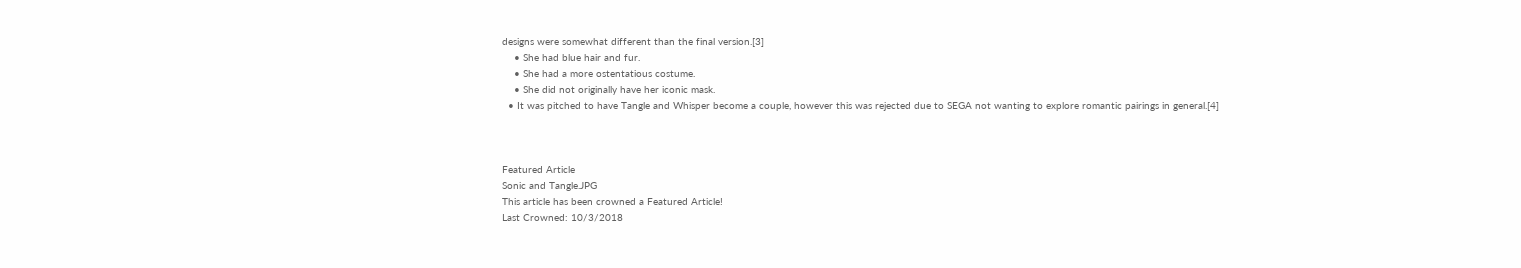designs were somewhat different than the final version.[3]
    • She had blue hair and fur.
    • She had a more ostentatious costume.
    • She did not originally have her iconic mask.
  • It was pitched to have Tangle and Whisper become a couple, however this was rejected due to SEGA not wanting to explore romantic pairings in general.[4]



Featured Article
Sonic and Tangle.JPG
This article has been crowned a Featured Article!
Last Crowned: 10/3/2018